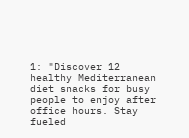1: "Discover 12 healthy Mediterranean diet snacks for busy people to enjoy after office hours. Stay fueled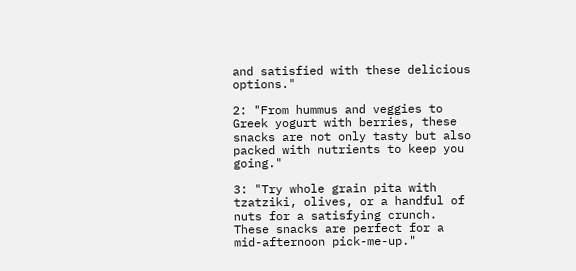and satisfied with these delicious options."

2: "From hummus and veggies to Greek yogurt with berries, these snacks are not only tasty but also packed with nutrients to keep you going."

3: "Try whole grain pita with tzatziki, olives, or a handful of nuts for a satisfying crunch. These snacks are perfect for a mid-afternoon pick-me-up."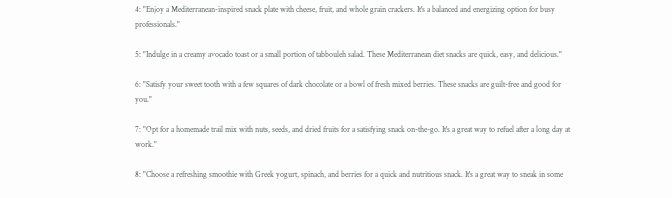4: "Enjoy a Mediterranean-inspired snack plate with cheese, fruit, and whole grain crackers. It's a balanced and energizing option for busy professionals."

5: "Indulge in a creamy avocado toast or a small portion of tabbouleh salad. These Mediterranean diet snacks are quick, easy, and delicious."

6: "Satisfy your sweet tooth with a few squares of dark chocolate or a bowl of fresh mixed berries. These snacks are guilt-free and good for you."

7: "Opt for a homemade trail mix with nuts, seeds, and dried fruits for a satisfying snack on-the-go. It's a great way to refuel after a long day at work."

8: "Choose a refreshing smoothie with Greek yogurt, spinach, and berries for a quick and nutritious snack. It's a great way to sneak in some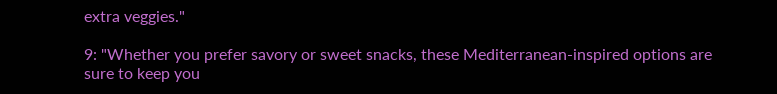extra veggies."

9: "Whether you prefer savory or sweet snacks, these Mediterranean-inspired options are sure to keep you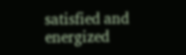satisfied and energized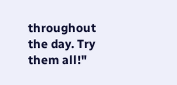throughout the day. Try them all!"